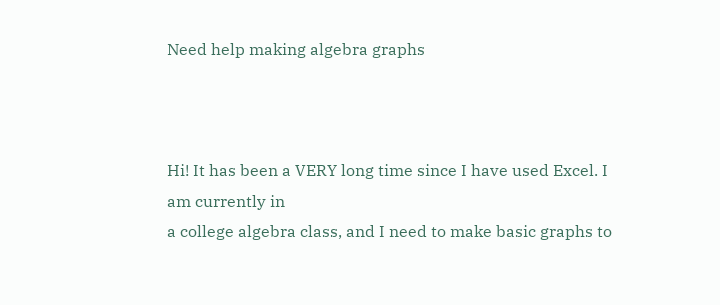Need help making algebra graphs



Hi! It has been a VERY long time since I have used Excel. I am currently in
a college algebra class, and I need to make basic graphs to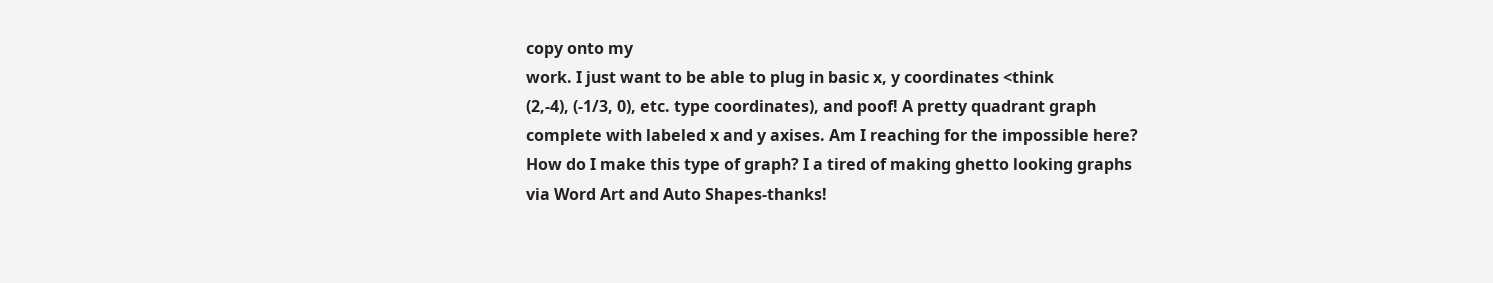copy onto my
work. I just want to be able to plug in basic x, y coordinates <think
(2,-4), (-1/3, 0), etc. type coordinates), and poof! A pretty quadrant graph
complete with labeled x and y axises. Am I reaching for the impossible here?
How do I make this type of graph? I a tired of making ghetto looking graphs
via Word Art and Auto Shapes-thanks!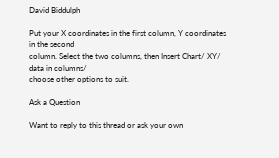David Biddulph

Put your X coordinates in the first column, Y coordinates in the second
column. Select the two columns, then Insert Chart/ XY/ data in columns/
choose other options to suit.

Ask a Question

Want to reply to this thread or ask your own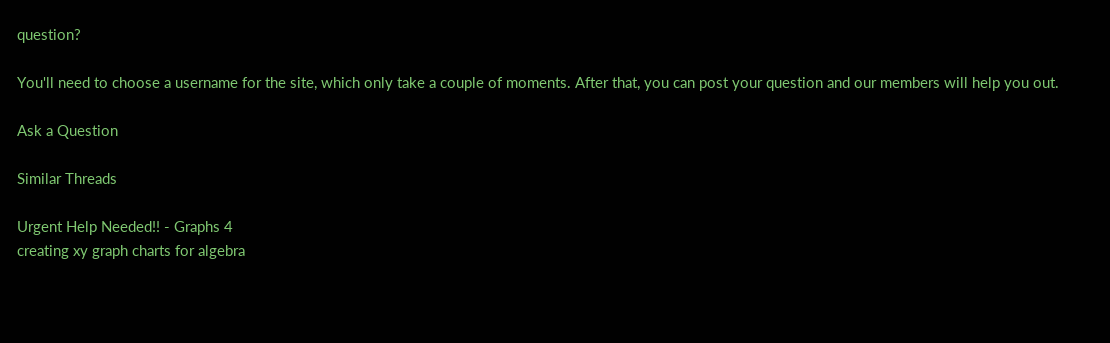question?

You'll need to choose a username for the site, which only take a couple of moments. After that, you can post your question and our members will help you out.

Ask a Question

Similar Threads

Urgent Help Needed!! - Graphs 4
creating xy graph charts for algebra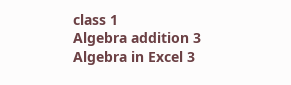class 1
Algebra addition 3
Algebra in Excel 3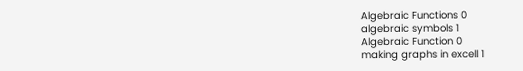Algebraic Functions 0
algebraic symbols 1
Algebraic Function 0
making graphs in excell 1